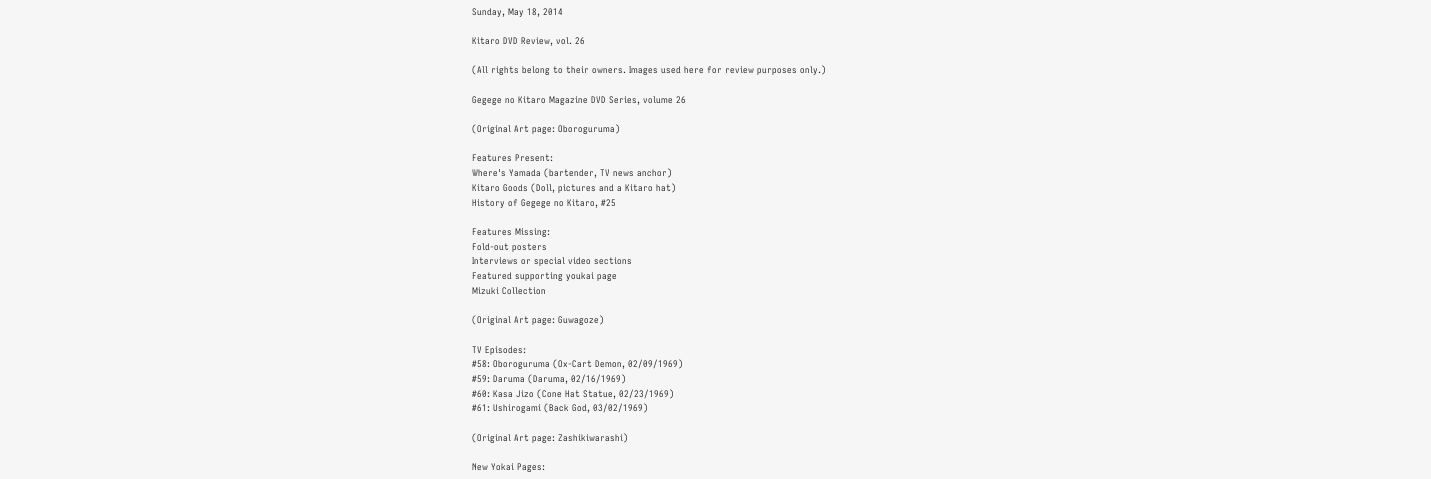Sunday, May 18, 2014

Kitaro DVD Review, vol. 26

(All rights belong to their owners. Images used here for review purposes only.)

Gegege no Kitaro Magazine DVD Series, volume 26

(Original Art page: Oboroguruma)

Features Present:
Where's Yamada (bartender, TV news anchor)
Kitaro Goods (Doll, pictures and a Kitaro hat)
History of Gegege no Kitaro, #25

Features Missing:
Fold-out posters
Interviews or special video sections
Featured supporting youkai page
Mizuki Collection

(Original Art page: Guwagoze)

TV Episodes:
#58: Oboroguruma (Ox-Cart Demon, 02/09/1969)
#59: Daruma (Daruma, 02/16/1969)
#60: Kasa Jizo (Cone Hat Statue, 02/23/1969)
#61: Ushirogami (Back God, 03/02/1969)

(Original Art page: Zashikiwarashi)

New Yokai Pages: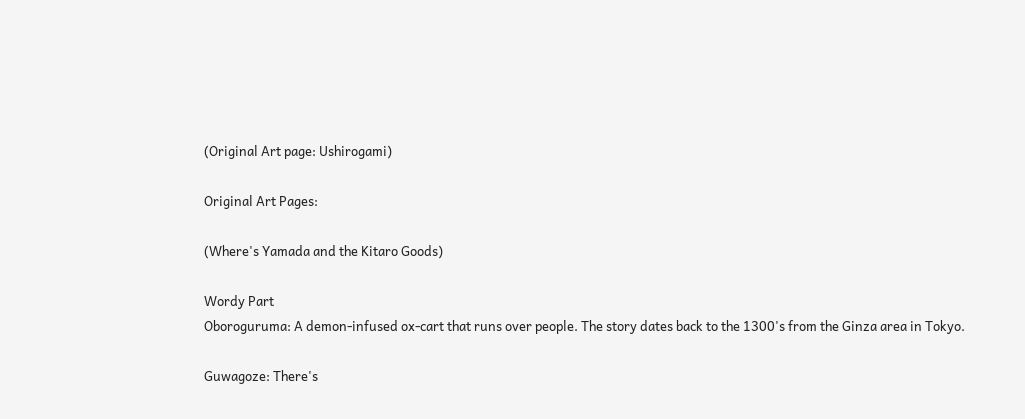(Original Art page: Ushirogami)

Original Art Pages:

(Where's Yamada and the Kitaro Goods)

Wordy Part
Oboroguruma: A demon-infused ox-cart that runs over people. The story dates back to the 1300's from the Ginza area in Tokyo.

Guwagoze: There's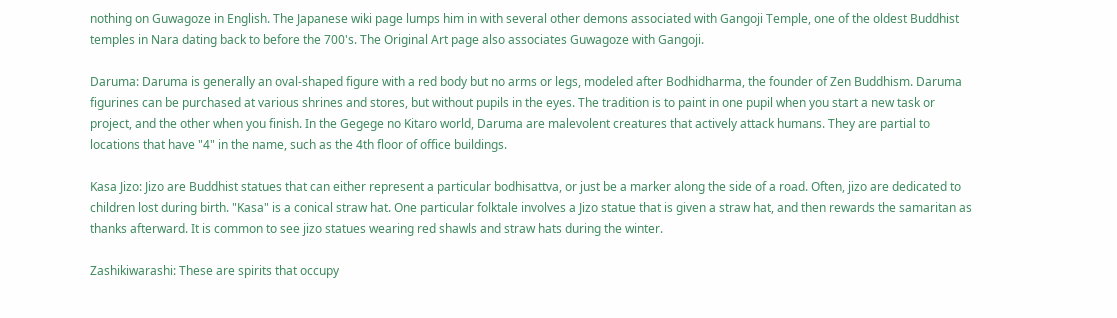nothing on Guwagoze in English. The Japanese wiki page lumps him in with several other demons associated with Gangoji Temple, one of the oldest Buddhist temples in Nara dating back to before the 700's. The Original Art page also associates Guwagoze with Gangoji.

Daruma: Daruma is generally an oval-shaped figure with a red body but no arms or legs, modeled after Bodhidharma, the founder of Zen Buddhism. Daruma figurines can be purchased at various shrines and stores, but without pupils in the eyes. The tradition is to paint in one pupil when you start a new task or project, and the other when you finish. In the Gegege no Kitaro world, Daruma are malevolent creatures that actively attack humans. They are partial to locations that have "4" in the name, such as the 4th floor of office buildings.

Kasa Jizo: Jizo are Buddhist statues that can either represent a particular bodhisattva, or just be a marker along the side of a road. Often, jizo are dedicated to children lost during birth. "Kasa" is a conical straw hat. One particular folktale involves a Jizo statue that is given a straw hat, and then rewards the samaritan as thanks afterward. It is common to see jizo statues wearing red shawls and straw hats during the winter.

Zashikiwarashi: These are spirits that occupy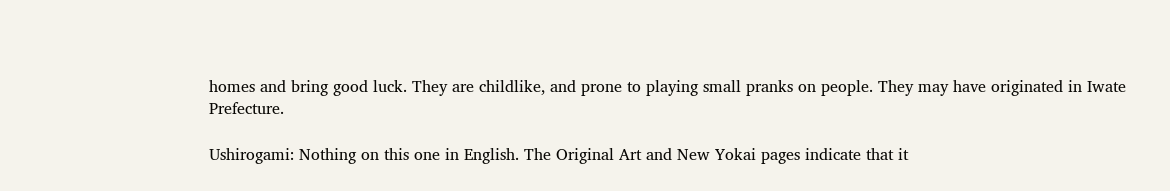homes and bring good luck. They are childlike, and prone to playing small pranks on people. They may have originated in Iwate Prefecture.

Ushirogami: Nothing on this one in English. The Original Art and New Yokai pages indicate that it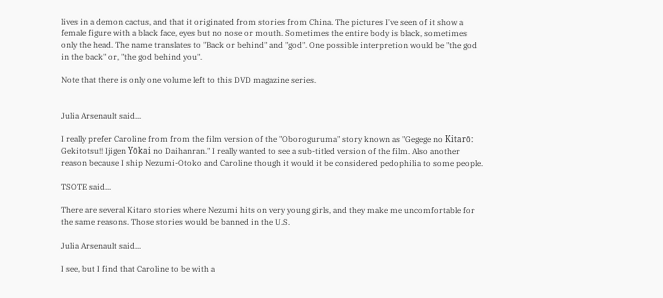lives in a demon cactus, and that it originated from stories from China. The pictures I've seen of it show a female figure with a black face, eyes but no nose or mouth. Sometimes the entire body is black, sometimes only the head. The name translates to "Back or behind" and "god". One possible interpretion would be "the god in the back" or, "the god behind you".

Note that there is only one volume left to this DVD magazine series.


Julia Arsenault said...

I really prefer Caroline from from the film version of the "Oboroguruma" story known as "Gegege no Kitarō: Gekitotsu!! Ijigen Yōkai no Daihanran." I really wanted to see a sub-titled version of the film. Also another reason because I ship Nezumi-Otoko and Caroline though it would it be considered pedophilia to some people.

TSOTE said...

There are several Kitaro stories where Nezumi hits on very young girls, and they make me uncomfortable for the same reasons. Those stories would be banned in the U.S.

Julia Arsenault said...

I see, but I find that Caroline to be with a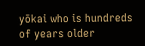yōkai who is hundreds of years older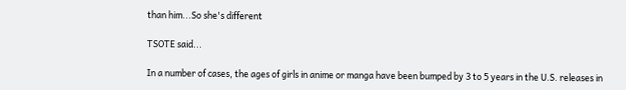than him...So she's different

TSOTE said...

In a number of cases, the ages of girls in anime or manga have been bumped by 3 to 5 years in the U.S. releases in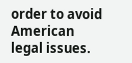order to avoid American legal issues.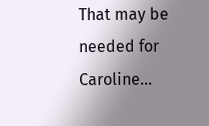That may be needed for Caroline...